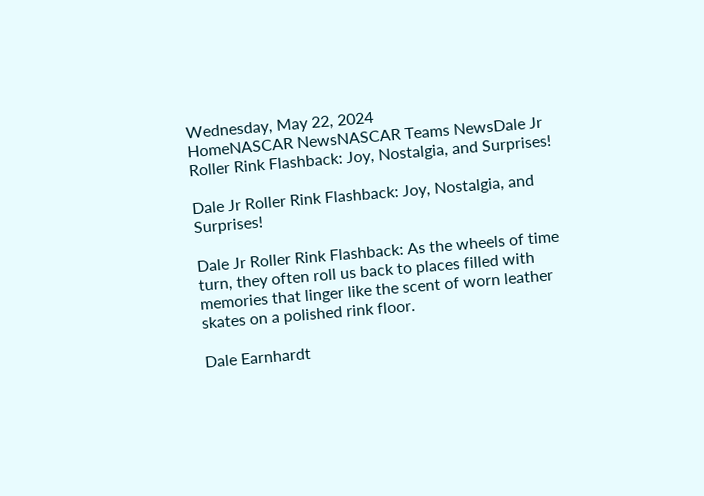Wednesday, May 22, 2024
HomeNASCAR NewsNASCAR Teams NewsDale Jr Roller Rink Flashback: Joy, Nostalgia, and Surprises!

Dale Jr Roller Rink Flashback: Joy, Nostalgia, and Surprises!

Dale Jr Roller Rink Flashback: As the wheels of time turn, they often roll us back to places filled with memories that linger like the scent of worn leather skates on a polished rink floor.

Dale Earnhardt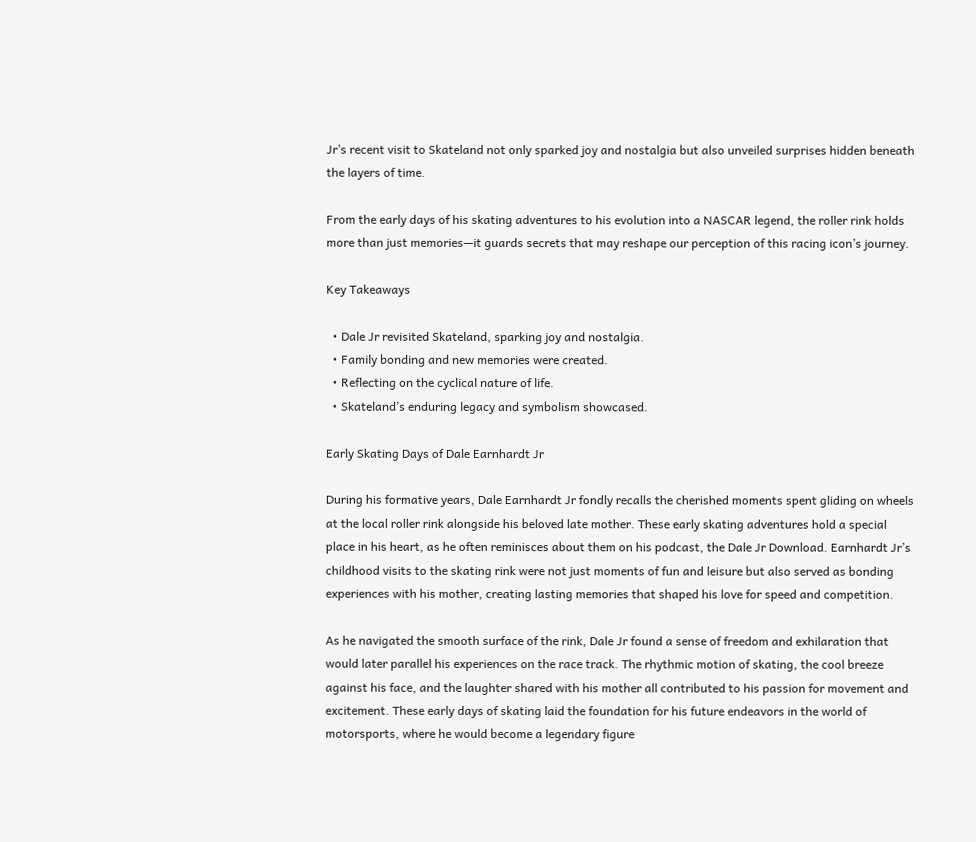Jr’s recent visit to Skateland not only sparked joy and nostalgia but also unveiled surprises hidden beneath the layers of time.

From the early days of his skating adventures to his evolution into a NASCAR legend, the roller rink holds more than just memories—it guards secrets that may reshape our perception of this racing icon’s journey.

Key Takeaways

  • Dale Jr revisited Skateland, sparking joy and nostalgia.
  • Family bonding and new memories were created.
  • Reflecting on the cyclical nature of life.
  • Skateland’s enduring legacy and symbolism showcased.

Early Skating Days of Dale Earnhardt Jr

During his formative years, Dale Earnhardt Jr fondly recalls the cherished moments spent gliding on wheels at the local roller rink alongside his beloved late mother. These early skating adventures hold a special place in his heart, as he often reminisces about them on his podcast, the Dale Jr Download. Earnhardt Jr’s childhood visits to the skating rink were not just moments of fun and leisure but also served as bonding experiences with his mother, creating lasting memories that shaped his love for speed and competition.

As he navigated the smooth surface of the rink, Dale Jr found a sense of freedom and exhilaration that would later parallel his experiences on the race track. The rhythmic motion of skating, the cool breeze against his face, and the laughter shared with his mother all contributed to his passion for movement and excitement. These early days of skating laid the foundation for his future endeavors in the world of motorsports, where he would become a legendary figure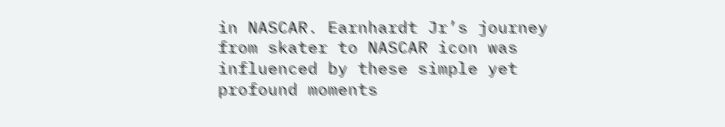in NASCAR. Earnhardt Jr’s journey from skater to NASCAR icon was influenced by these simple yet profound moments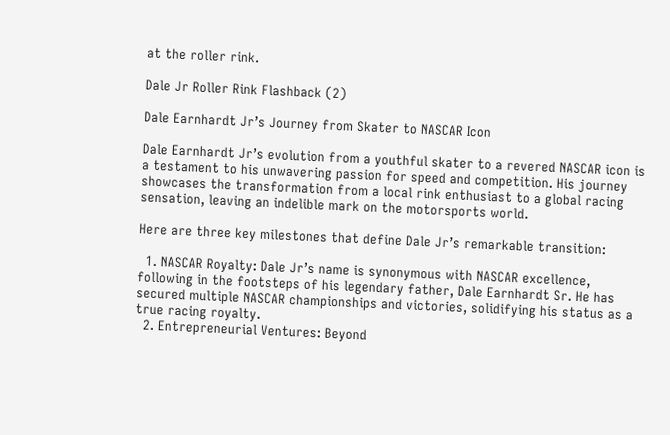at the roller rink.

Dale Jr Roller Rink Flashback (2)

Dale Earnhardt Jr’s Journey from Skater to NASCAR Icon

Dale Earnhardt Jr’s evolution from a youthful skater to a revered NASCAR icon is a testament to his unwavering passion for speed and competition. His journey showcases the transformation from a local rink enthusiast to a global racing sensation, leaving an indelible mark on the motorsports world.

Here are three key milestones that define Dale Jr’s remarkable transition:

  1. NASCAR Royalty: Dale Jr’s name is synonymous with NASCAR excellence, following in the footsteps of his legendary father, Dale Earnhardt Sr. He has secured multiple NASCAR championships and victories, solidifying his status as a true racing royalty.
  2. Entrepreneurial Ventures: Beyond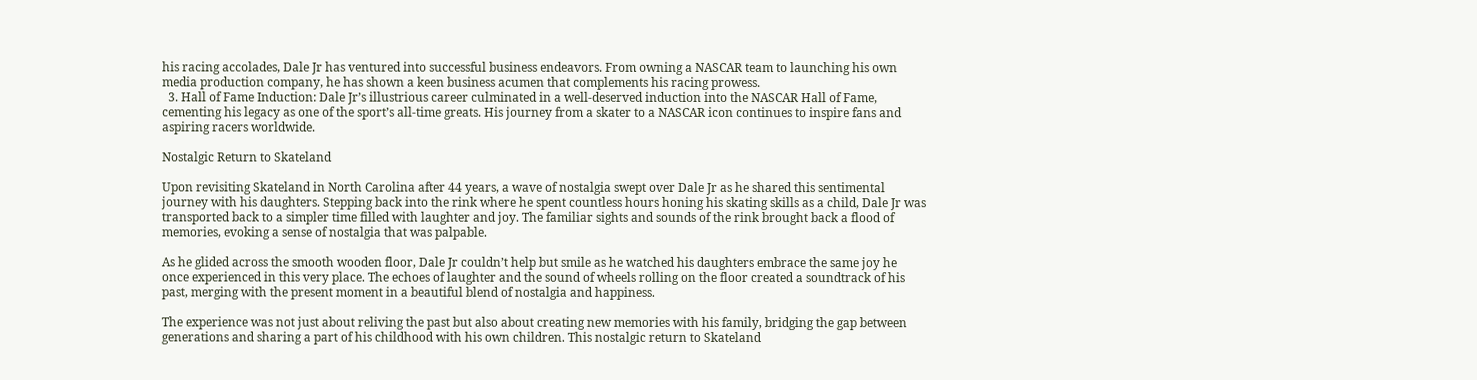his racing accolades, Dale Jr has ventured into successful business endeavors. From owning a NASCAR team to launching his own media production company, he has shown a keen business acumen that complements his racing prowess.
  3. Hall of Fame Induction: Dale Jr’s illustrious career culminated in a well-deserved induction into the NASCAR Hall of Fame, cementing his legacy as one of the sport’s all-time greats. His journey from a skater to a NASCAR icon continues to inspire fans and aspiring racers worldwide.

Nostalgic Return to Skateland

Upon revisiting Skateland in North Carolina after 44 years, a wave of nostalgia swept over Dale Jr as he shared this sentimental journey with his daughters. Stepping back into the rink where he spent countless hours honing his skating skills as a child, Dale Jr was transported back to a simpler time filled with laughter and joy. The familiar sights and sounds of the rink brought back a flood of memories, evoking a sense of nostalgia that was palpable.

As he glided across the smooth wooden floor, Dale Jr couldn’t help but smile as he watched his daughters embrace the same joy he once experienced in this very place. The echoes of laughter and the sound of wheels rolling on the floor created a soundtrack of his past, merging with the present moment in a beautiful blend of nostalgia and happiness.

The experience was not just about reliving the past but also about creating new memories with his family, bridging the gap between generations and sharing a part of his childhood with his own children. This nostalgic return to Skateland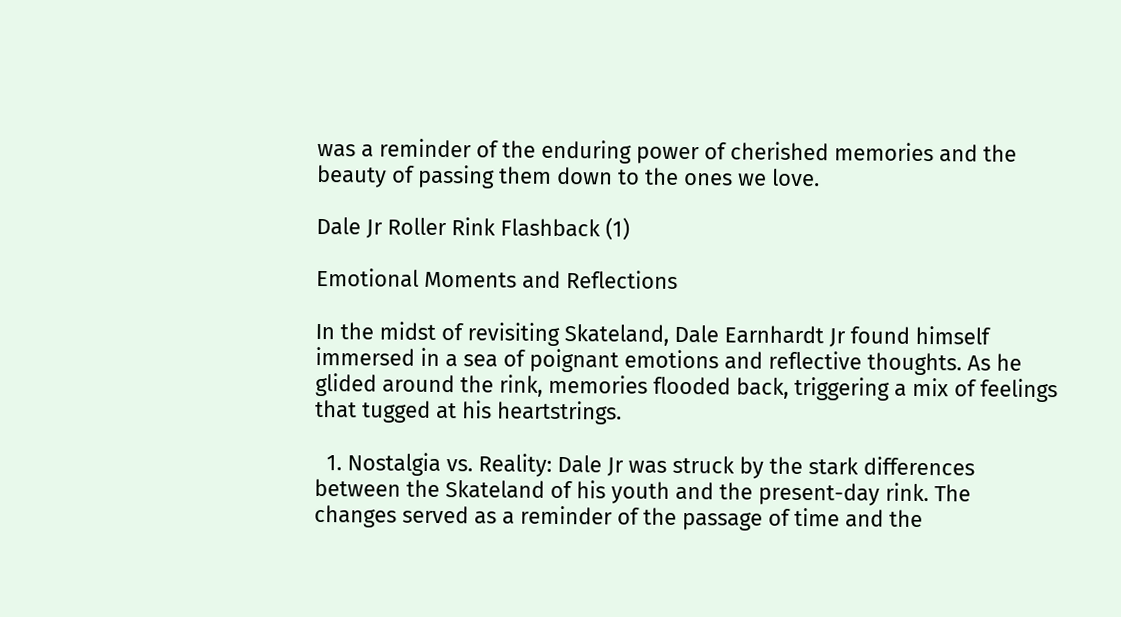was a reminder of the enduring power of cherished memories and the beauty of passing them down to the ones we love.

Dale Jr Roller Rink Flashback (1)

Emotional Moments and Reflections

In the midst of revisiting Skateland, Dale Earnhardt Jr found himself immersed in a sea of poignant emotions and reflective thoughts. As he glided around the rink, memories flooded back, triggering a mix of feelings that tugged at his heartstrings.

  1. Nostalgia vs. Reality: Dale Jr was struck by the stark differences between the Skateland of his youth and the present-day rink. The changes served as a reminder of the passage of time and the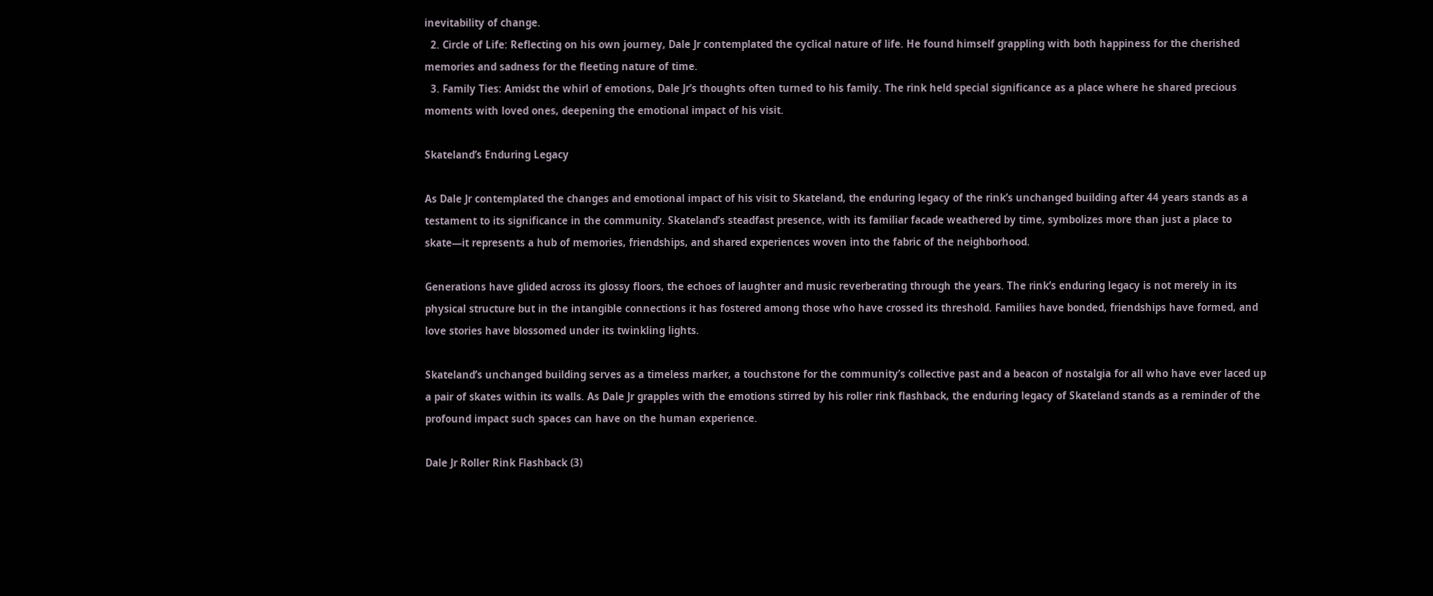inevitability of change.
  2. Circle of Life: Reflecting on his own journey, Dale Jr contemplated the cyclical nature of life. He found himself grappling with both happiness for the cherished memories and sadness for the fleeting nature of time.
  3. Family Ties: Amidst the whirl of emotions, Dale Jr’s thoughts often turned to his family. The rink held special significance as a place where he shared precious moments with loved ones, deepening the emotional impact of his visit.

Skateland’s Enduring Legacy

As Dale Jr contemplated the changes and emotional impact of his visit to Skateland, the enduring legacy of the rink’s unchanged building after 44 years stands as a testament to its significance in the community. Skateland’s steadfast presence, with its familiar facade weathered by time, symbolizes more than just a place to skate—it represents a hub of memories, friendships, and shared experiences woven into the fabric of the neighborhood.

Generations have glided across its glossy floors, the echoes of laughter and music reverberating through the years. The rink’s enduring legacy is not merely in its physical structure but in the intangible connections it has fostered among those who have crossed its threshold. Families have bonded, friendships have formed, and love stories have blossomed under its twinkling lights.

Skateland’s unchanged building serves as a timeless marker, a touchstone for the community’s collective past and a beacon of nostalgia for all who have ever laced up a pair of skates within its walls. As Dale Jr grapples with the emotions stirred by his roller rink flashback, the enduring legacy of Skateland stands as a reminder of the profound impact such spaces can have on the human experience.

Dale Jr Roller Rink Flashback (3)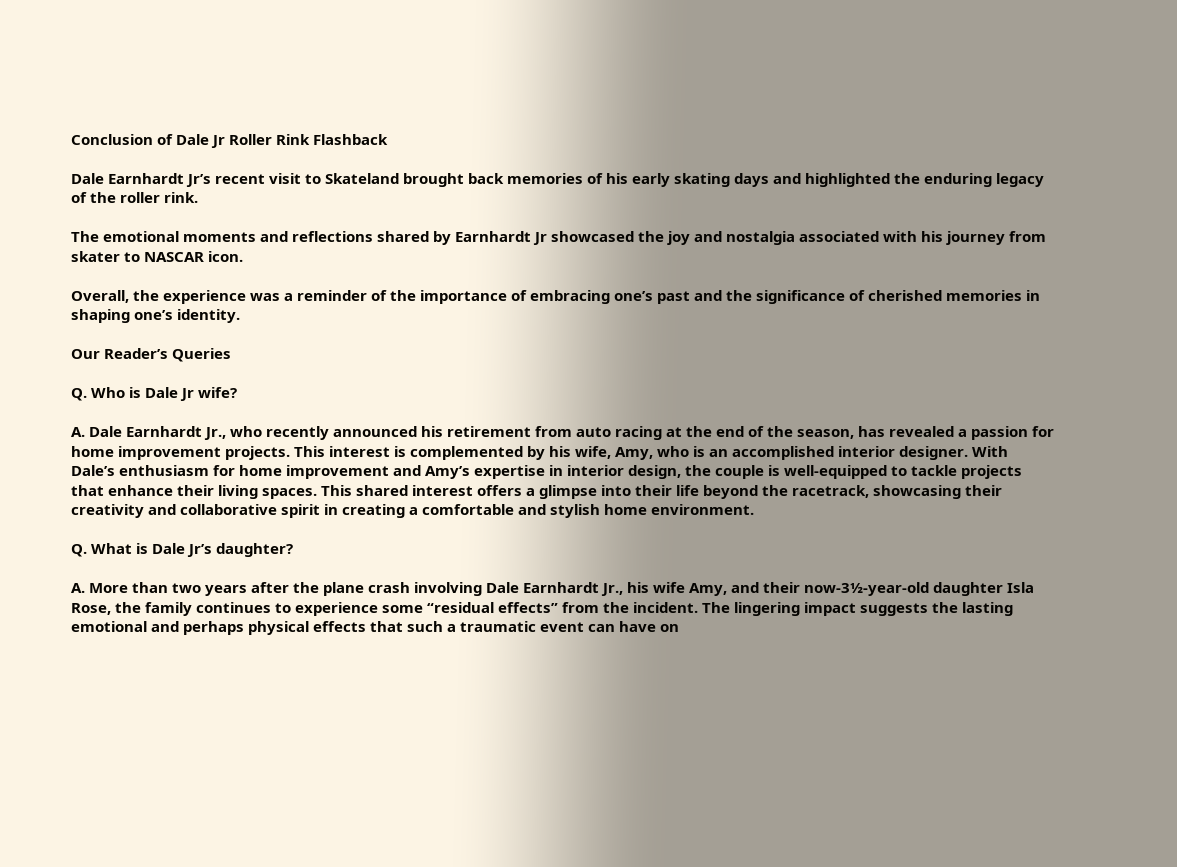Conclusion of Dale Jr Roller Rink Flashback

Dale Earnhardt Jr’s recent visit to Skateland brought back memories of his early skating days and highlighted the enduring legacy of the roller rink.

The emotional moments and reflections shared by Earnhardt Jr showcased the joy and nostalgia associated with his journey from skater to NASCAR icon.

Overall, the experience was a reminder of the importance of embracing one’s past and the significance of cherished memories in shaping one’s identity.

Our Reader’s Queries

Q. Who is Dale Jr wife?

A. Dale Earnhardt Jr., who recently announced his retirement from auto racing at the end of the season, has revealed a passion for home improvement projects. This interest is complemented by his wife, Amy, who is an accomplished interior designer. With Dale’s enthusiasm for home improvement and Amy’s expertise in interior design, the couple is well-equipped to tackle projects that enhance their living spaces. This shared interest offers a glimpse into their life beyond the racetrack, showcasing their creativity and collaborative spirit in creating a comfortable and stylish home environment.

Q. What is Dale Jr’s daughter?

A. More than two years after the plane crash involving Dale Earnhardt Jr., his wife Amy, and their now-3½-year-old daughter Isla Rose, the family continues to experience some “residual effects” from the incident. The lingering impact suggests the lasting emotional and perhaps physical effects that such a traumatic event can have on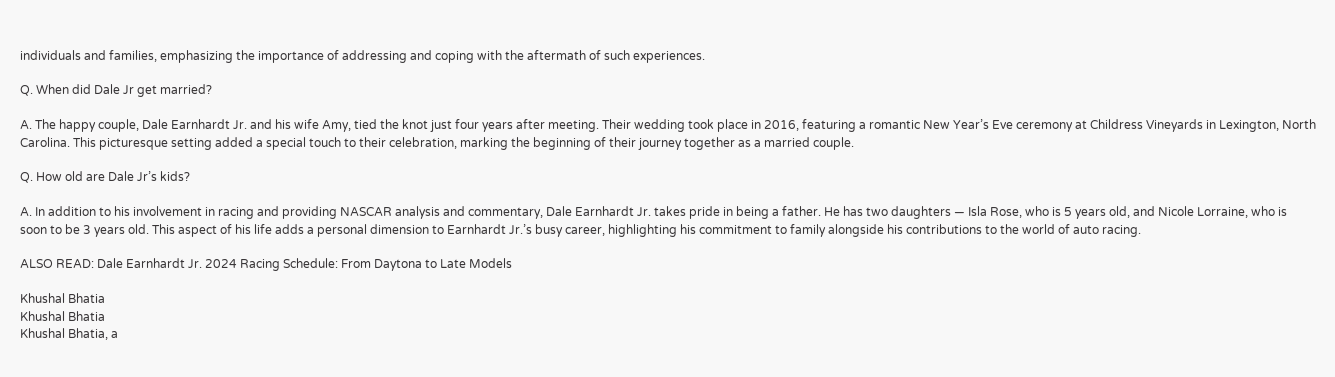individuals and families, emphasizing the importance of addressing and coping with the aftermath of such experiences.

Q. When did Dale Jr get married?

A. The happy couple, Dale Earnhardt Jr. and his wife Amy, tied the knot just four years after meeting. Their wedding took place in 2016, featuring a romantic New Year’s Eve ceremony at Childress Vineyards in Lexington, North Carolina. This picturesque setting added a special touch to their celebration, marking the beginning of their journey together as a married couple.

Q. How old are Dale Jr’s kids?

A. In addition to his involvement in racing and providing NASCAR analysis and commentary, Dale Earnhardt Jr. takes pride in being a father. He has two daughters — Isla Rose, who is 5 years old, and Nicole Lorraine, who is soon to be 3 years old. This aspect of his life adds a personal dimension to Earnhardt Jr.’s busy career, highlighting his commitment to family alongside his contributions to the world of auto racing.

ALSO READ: Dale Earnhardt Jr. 2024 Racing Schedule: From Daytona to Late Models

Khushal Bhatia
Khushal Bhatia
Khushal Bhatia, a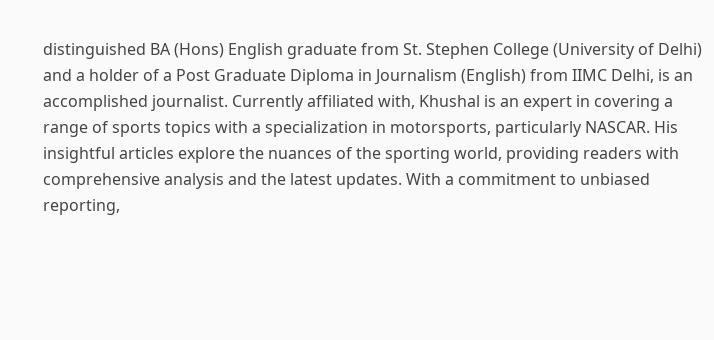distinguished BA (Hons) English graduate from St. Stephen College (University of Delhi) and a holder of a Post Graduate Diploma in Journalism (English) from IIMC Delhi, is an accomplished journalist. Currently affiliated with, Khushal is an expert in covering a range of sports topics with a specialization in motorsports, particularly NASCAR. His insightful articles explore the nuances of the sporting world, providing readers with comprehensive analysis and the latest updates. With a commitment to unbiased reporting,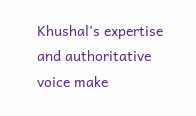Khushal's expertise and authoritative voice make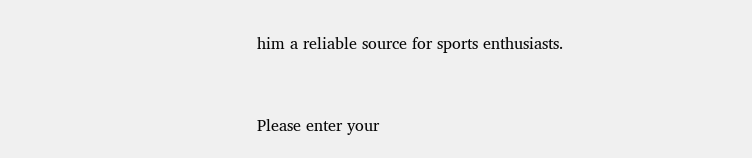him a reliable source for sports enthusiasts.


Please enter your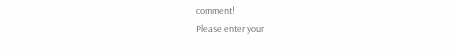comment!
Please enter your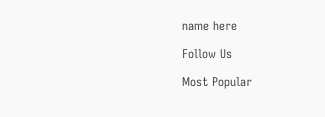name here

Follow Us

Most Popular